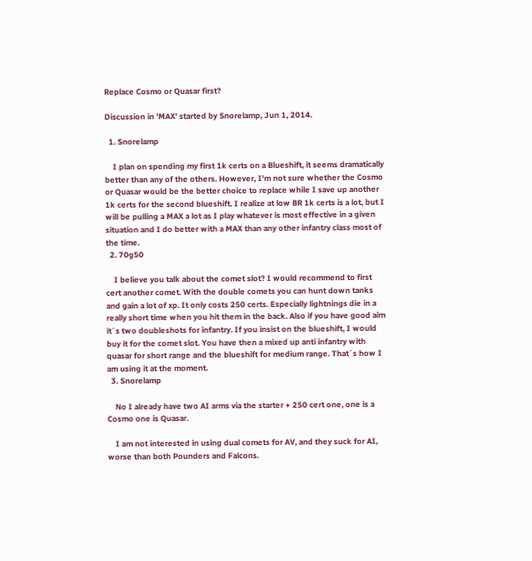Replace Cosmo or Quasar first?

Discussion in 'MAX' started by Snorelamp, Jun 1, 2014.

  1. Snorelamp

    I plan on spending my first 1k certs on a Blueshift, it seems dramatically better than any of the others. However, I'm not sure whether the Cosmo or Quasar would be the better choice to replace while I save up another 1k certs for the second blueshift. I realize at low BR 1k certs is a lot, but I will be pulling a MAX a lot as I play whatever is most effective in a given situation and I do better with a MAX than any other infantry class most of the time.
  2. 70g50

    I believe you talk about the comet slot? I would recommend to first cert another comet. With the double comets you can hunt down tanks and gain a lot of xp. It only costs 250 certs. Especially lightnings die in a really short time when you hit them in the back. Also if you have good aim it´s two doubleshots for infantry. If you insist on the blueshift, I would buy it for the comet slot. You have then a mixed up anti infantry with quasar for short range and the blueshift for medium range. That´s how I am using it at the moment.
  3. Snorelamp

    No I already have two AI arms via the starter + 250 cert one, one is a Cosmo one is Quasar.

    I am not interested in using dual comets for AV, and they suck for AI, worse than both Pounders and Falcons.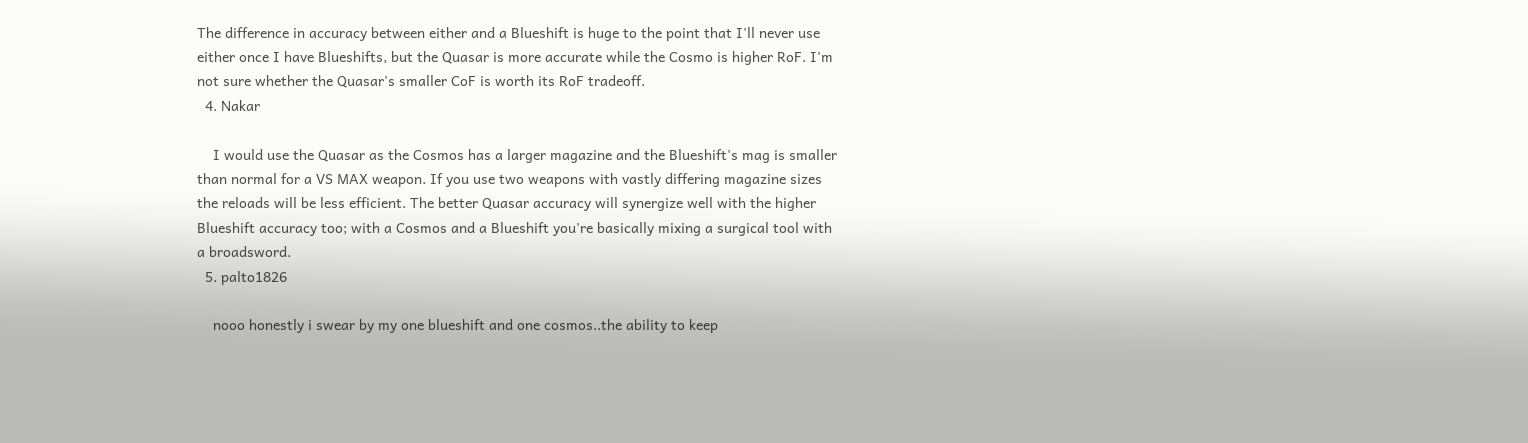The difference in accuracy between either and a Blueshift is huge to the point that I'll never use either once I have Blueshifts, but the Quasar is more accurate while the Cosmo is higher RoF. I'm not sure whether the Quasar's smaller CoF is worth its RoF tradeoff.
  4. Nakar

    I would use the Quasar as the Cosmos has a larger magazine and the Blueshift's mag is smaller than normal for a VS MAX weapon. If you use two weapons with vastly differing magazine sizes the reloads will be less efficient. The better Quasar accuracy will synergize well with the higher Blueshift accuracy too; with a Cosmos and a Blueshift you're basically mixing a surgical tool with a broadsword.
  5. palto1826

    nooo honestly i swear by my one blueshift and one cosmos..the ability to keep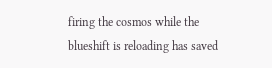firing the cosmos while the blueshift is reloading has saved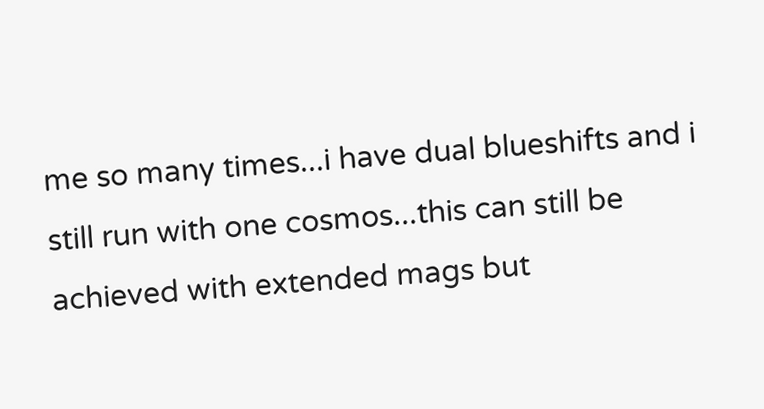me so many times...i have dual blueshifts and i still run with one cosmos...this can still be achieved with extended mags but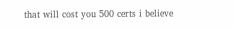that will cost you 500 certs i believe